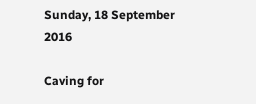Sunday, 18 September 2016

Caving for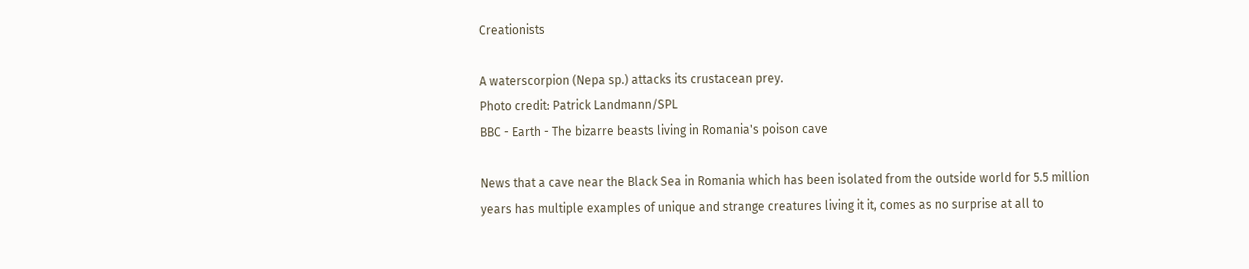Creationists

A waterscorpion (Nepa sp.) attacks its crustacean prey.
Photo credit: Patrick Landmann/SPL
BBC - Earth - The bizarre beasts living in Romania's poison cave

News that a cave near the Black Sea in Romania which has been isolated from the outside world for 5.5 million years has multiple examples of unique and strange creatures living it it, comes as no surprise at all to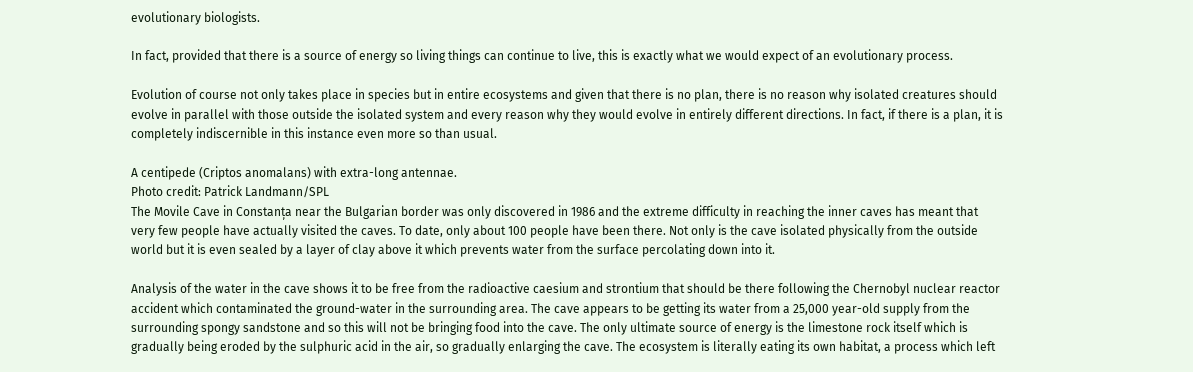evolutionary biologists.

In fact, provided that there is a source of energy so living things can continue to live, this is exactly what we would expect of an evolutionary process.

Evolution of course not only takes place in species but in entire ecosystems and given that there is no plan, there is no reason why isolated creatures should evolve in parallel with those outside the isolated system and every reason why they would evolve in entirely different directions. In fact, if there is a plan, it is completely indiscernible in this instance even more so than usual.

A centipede (Criptos anomalans) with extra-long antennae.
Photo credit: Patrick Landmann/SPL
The Movile Cave in Constanța near the Bulgarian border was only discovered in 1986 and the extreme difficulty in reaching the inner caves has meant that very few people have actually visited the caves. To date, only about 100 people have been there. Not only is the cave isolated physically from the outside world but it is even sealed by a layer of clay above it which prevents water from the surface percolating down into it.

Analysis of the water in the cave shows it to be free from the radioactive caesium and strontium that should be there following the Chernobyl nuclear reactor accident which contaminated the ground-water in the surrounding area. The cave appears to be getting its water from a 25,000 year-old supply from the surrounding spongy sandstone and so this will not be bringing food into the cave. The only ultimate source of energy is the limestone rock itself which is gradually being eroded by the sulphuric acid in the air, so gradually enlarging the cave. The ecosystem is literally eating its own habitat, a process which left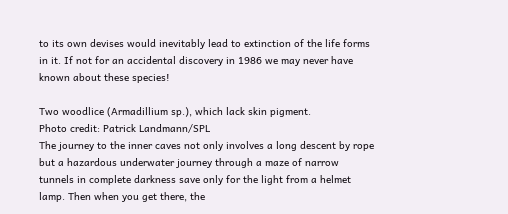to its own devises would inevitably lead to extinction of the life forms in it. If not for an accidental discovery in 1986 we may never have known about these species!

Two woodlice (Armadillium sp.), which lack skin pigment.
Photo credit: Patrick Landmann/SPL
The journey to the inner caves not only involves a long descent by rope but a hazardous underwater journey through a maze of narrow tunnels in complete darkness save only for the light from a helmet lamp. Then when you get there, the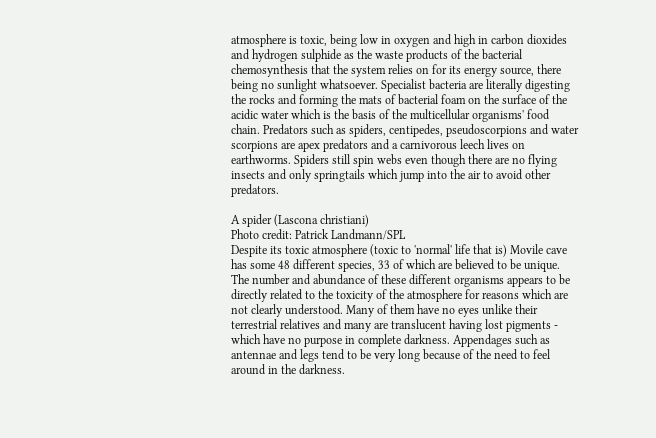atmosphere is toxic, being low in oxygen and high in carbon dioxides and hydrogen sulphide as the waste products of the bacterial chemosynthesis that the system relies on for its energy source, there being no sunlight whatsoever. Specialist bacteria are literally digesting the rocks and forming the mats of bacterial foam on the surface of the acidic water which is the basis of the multicellular organisms' food chain. Predators such as spiders, centipedes, pseudoscorpions and water scorpions are apex predators and a carnivorous leech lives on earthworms. Spiders still spin webs even though there are no flying insects and only springtails which jump into the air to avoid other predators.

A spider (Lascona christiani)
Photo credit: Patrick Landmann/SPL
Despite its toxic atmosphere (toxic to 'normal' life that is) Movile cave has some 48 different species, 33 of which are believed to be unique. The number and abundance of these different organisms appears to be directly related to the toxicity of the atmosphere for reasons which are not clearly understood. Many of them have no eyes unlike their terrestrial relatives and many are translucent having lost pigments - which have no purpose in complete darkness. Appendages such as antennae and legs tend to be very long because of the need to feel around in the darkness.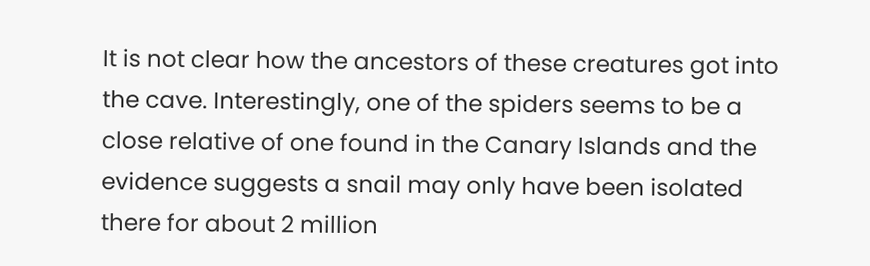It is not clear how the ancestors of these creatures got into the cave. Interestingly, one of the spiders seems to be a close relative of one found in the Canary Islands and the evidence suggests a snail may only have been isolated there for about 2 million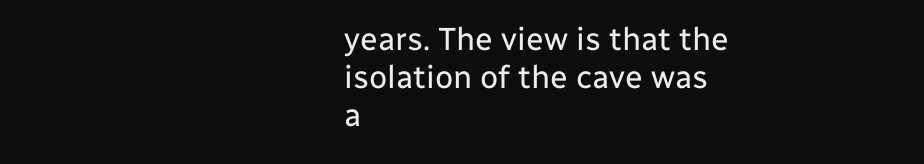years. The view is that the isolation of the cave was a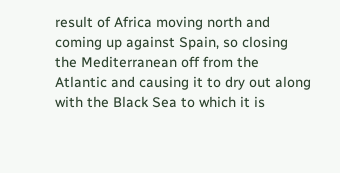result of Africa moving north and coming up against Spain, so closing the Mediterranean off from the Atlantic and causing it to dry out along with the Black Sea to which it is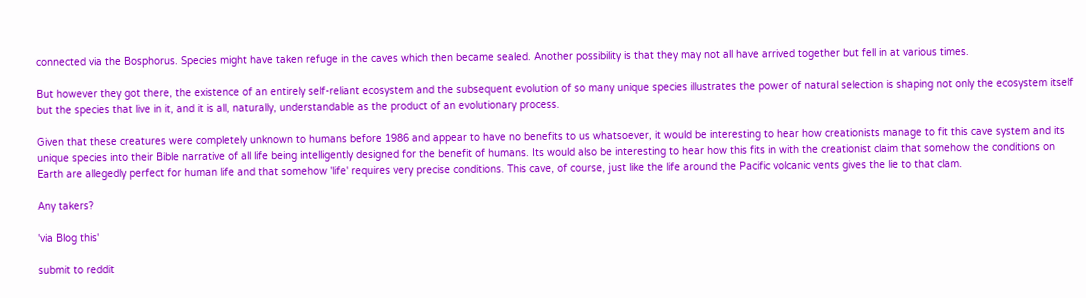connected via the Bosphorus. Species might have taken refuge in the caves which then became sealed. Another possibility is that they may not all have arrived together but fell in at various times.

But however they got there, the existence of an entirely self-reliant ecosystem and the subsequent evolution of so many unique species illustrates the power of natural selection is shaping not only the ecosystem itself but the species that live in it, and it is all, naturally, understandable as the product of an evolutionary process.

Given that these creatures were completely unknown to humans before 1986 and appear to have no benefits to us whatsoever, it would be interesting to hear how creationists manage to fit this cave system and its unique species into their Bible narrative of all life being intelligently designed for the benefit of humans. Its would also be interesting to hear how this fits in with the creationist claim that somehow the conditions on Earth are allegedly perfect for human life and that somehow 'life' requires very precise conditions. This cave, of course, just like the life around the Pacific volcanic vents gives the lie to that clam.

Any takers?

'via Blog this'

submit to reddit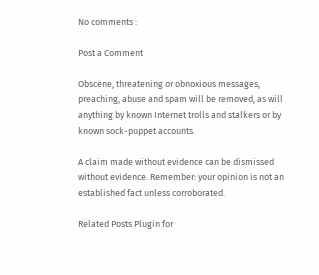No comments :

Post a Comment

Obscene, threatening or obnoxious messages, preaching, abuse and spam will be removed, as will anything by known Internet trolls and stalkers or by known sock-puppet accounts.

A claim made without evidence can be dismissed without evidence. Remember: your opinion is not an established fact unless corroborated.

Related Posts Plugin for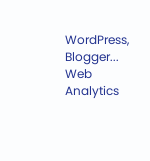WordPress, Blogger...
Web Analytics